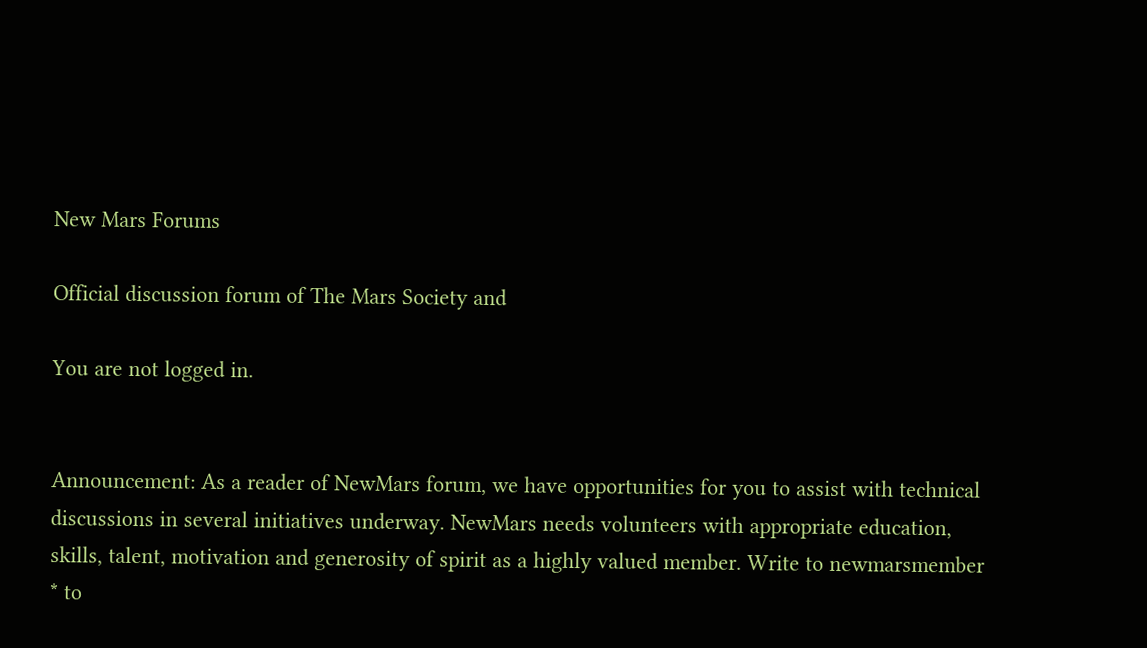New Mars Forums

Official discussion forum of The Mars Society and

You are not logged in.


Announcement: As a reader of NewMars forum, we have opportunities for you to assist with technical discussions in several initiatives underway. NewMars needs volunteers with appropriate education, skills, talent, motivation and generosity of spirit as a highly valued member. Write to newmarsmember * to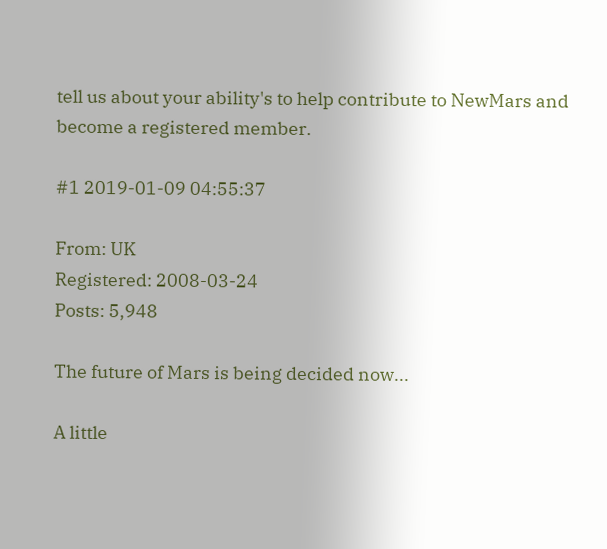tell us about your ability's to help contribute to NewMars and become a registered member.

#1 2019-01-09 04:55:37

From: UK
Registered: 2008-03-24
Posts: 5,948

The future of Mars is being decided now...

A little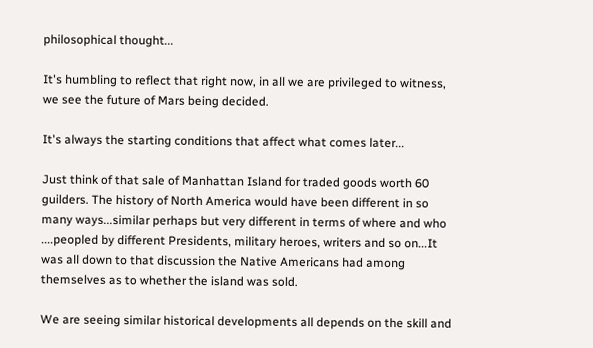philosophical thought...

It's humbling to reflect that right now, in all we are privileged to witness, we see the future of Mars being decided.

It's always the starting conditions that affect what comes later...

Just think of that sale of Manhattan Island for traded goods worth 60 guilders. The history of North America would have been different in so many ways...similar perhaps but very different in terms of where and who ....peopled by different Presidents, military heroes, writers and so on...It was all down to that discussion the Native Americans had among themselves as to whether the island was sold.

We are seeing similar historical developments all depends on the skill and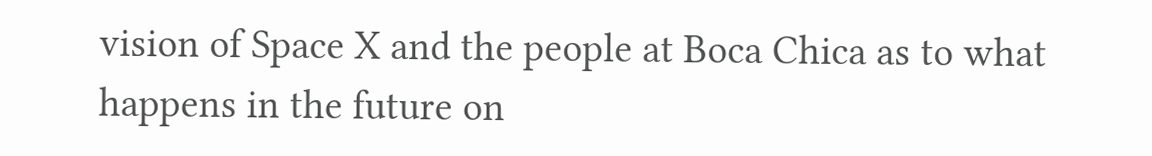vision of Space X and the people at Boca Chica as to what happens in the future on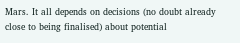Mars. It all depends on decisions (no doubt already close to being finalised) about potential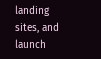landing sites, and launch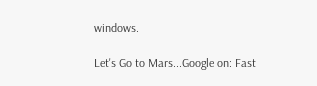windows.

Let's Go to Mars...Google on: Fast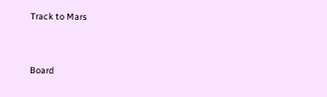Track to Mars


Board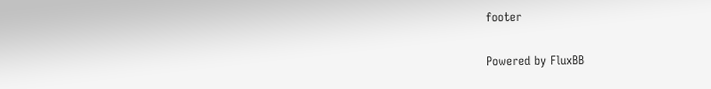footer

Powered by FluxBB